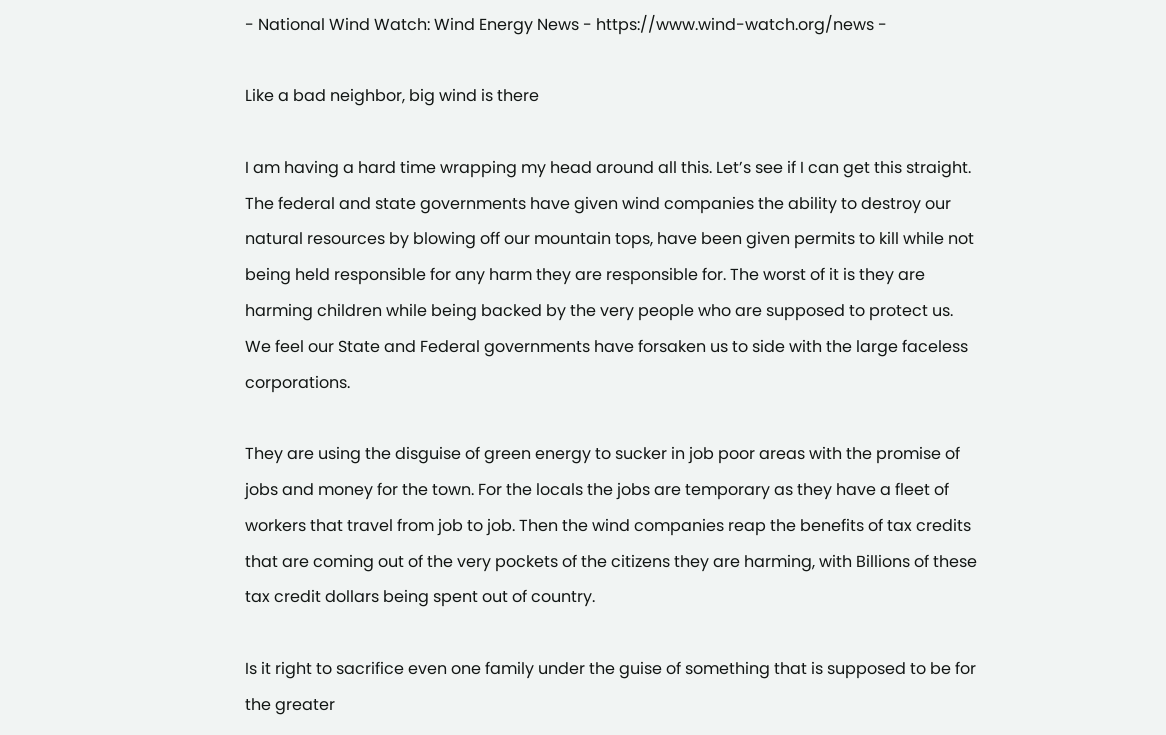- National Wind Watch: Wind Energy News - https://www.wind-watch.org/news -

Like a bad neighbor, big wind is there

I am having a hard time wrapping my head around all this. Let’s see if I can get this straight. The federal and state governments have given wind companies the ability to destroy our natural resources by blowing off our mountain tops, have been given permits to kill while not being held responsible for any harm they are responsible for. The worst of it is they are harming children while being backed by the very people who are supposed to protect us. We feel our State and Federal governments have forsaken us to side with the large faceless corporations.

They are using the disguise of green energy to sucker in job poor areas with the promise of jobs and money for the town. For the locals the jobs are temporary as they have a fleet of workers that travel from job to job. Then the wind companies reap the benefits of tax credits that are coming out of the very pockets of the citizens they are harming, with Billions of these tax credit dollars being spent out of country.

Is it right to sacrifice even one family under the guise of something that is supposed to be for the greater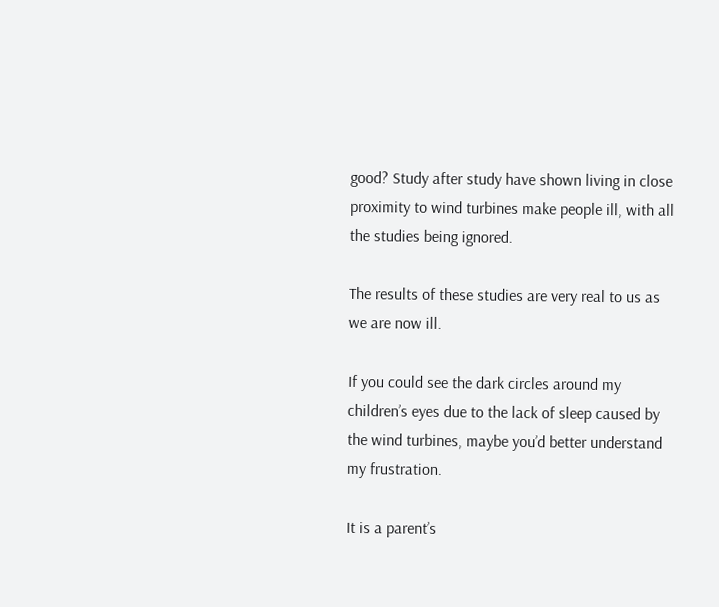good? Study after study have shown living in close proximity to wind turbines make people ill, with all the studies being ignored.

The results of these studies are very real to us as we are now ill.

If you could see the dark circles around my children’s eyes due to the lack of sleep caused by the wind turbines, maybe you’d better understand my frustration.

It is a parent’s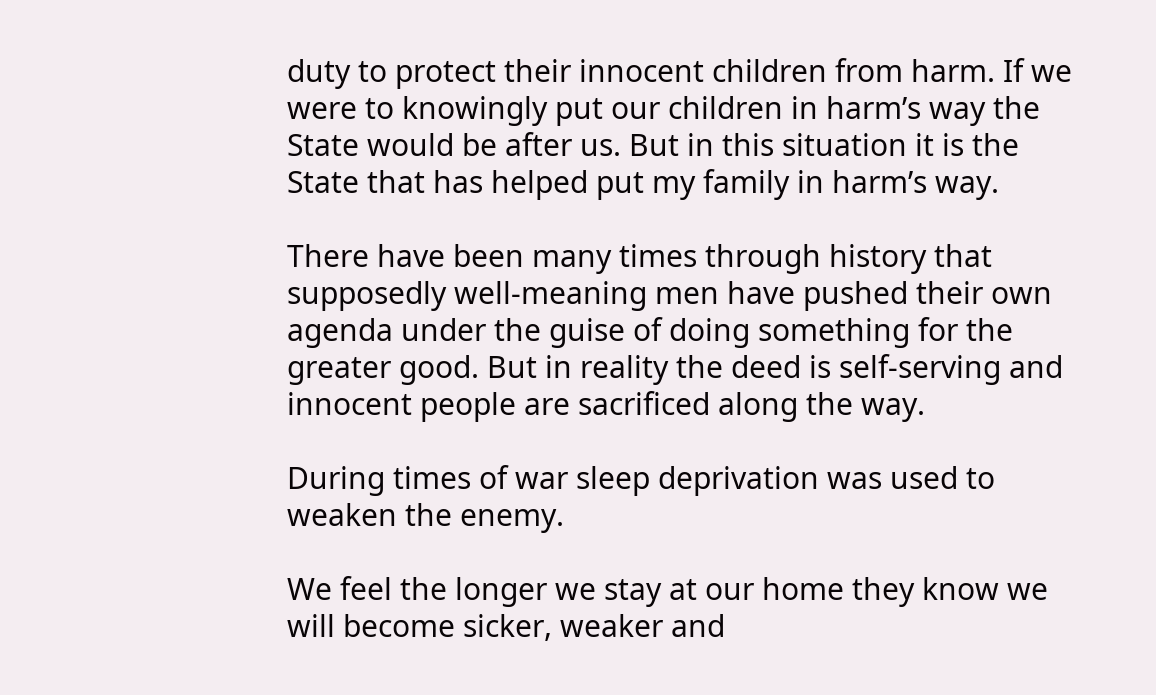duty to protect their innocent children from harm. If we were to knowingly put our children in harm’s way the State would be after us. But in this situation it is the State that has helped put my family in harm’s way.

There have been many times through history that supposedly well-meaning men have pushed their own agenda under the guise of doing something for the greater good. But in reality the deed is self-serving and innocent people are sacrificed along the way.

During times of war sleep deprivation was used to weaken the enemy.

We feel the longer we stay at our home they know we will become sicker, weaker and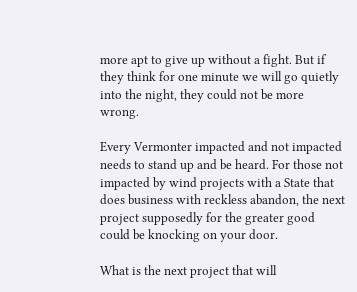more apt to give up without a fight. But if they think for one minute we will go quietly into the night, they could not be more wrong.

Every Vermonter impacted and not impacted needs to stand up and be heard. For those not impacted by wind projects with a State that does business with reckless abandon, the next project supposedly for the greater good could be knocking on your door.

What is the next project that will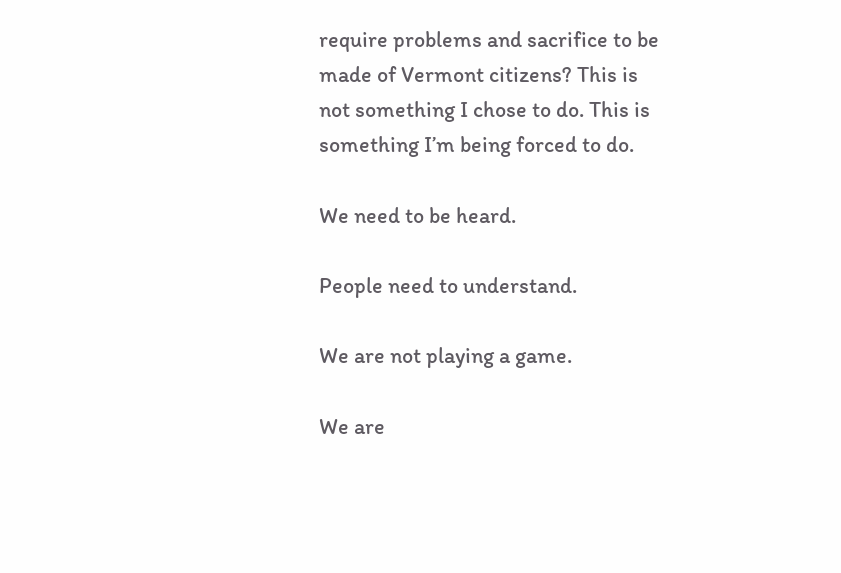require problems and sacrifice to be made of Vermont citizens? This is not something I chose to do. This is something I’m being forced to do.

We need to be heard.

People need to understand.

We are not playing a game.

We are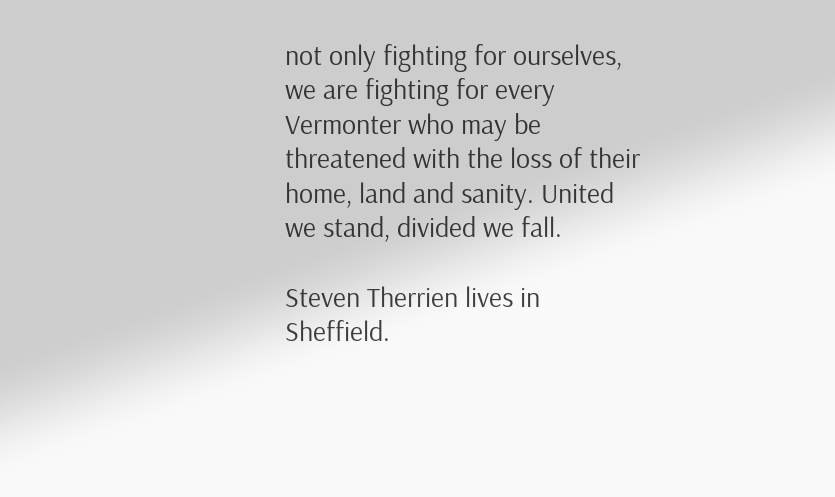not only fighting for ourselves, we are fighting for every Vermonter who may be threatened with the loss of their home, land and sanity. United we stand, divided we fall.

Steven Therrien lives in Sheffield.